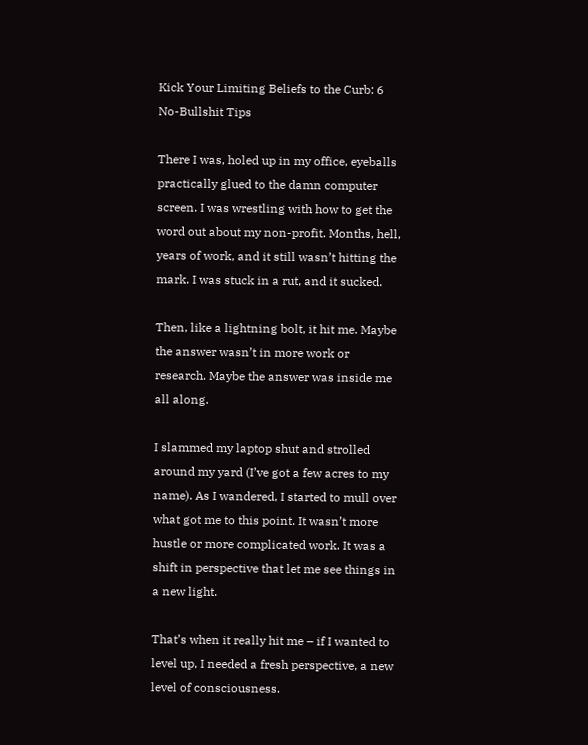Kick Your Limiting Beliefs to the Curb: 6 No-Bullshit Tips

There I was, holed up in my office, eyeballs practically glued to the damn computer screen. I was wrestling with how to get the word out about my non-profit. Months, hell, years of work, and it still wasn’t hitting the mark. I was stuck in a rut, and it sucked.

Then, like a lightning bolt, it hit me. Maybe the answer wasn’t in more work or research. Maybe the answer was inside me all along.

I slammed my laptop shut and strolled around my yard (I’ve got a few acres to my name). As I wandered, I started to mull over what got me to this point. It wasn’t more hustle or more complicated work. It was a shift in perspective that let me see things in a new light.

That’s when it really hit me – if I wanted to level up, I needed a fresh perspective, a new level of consciousness.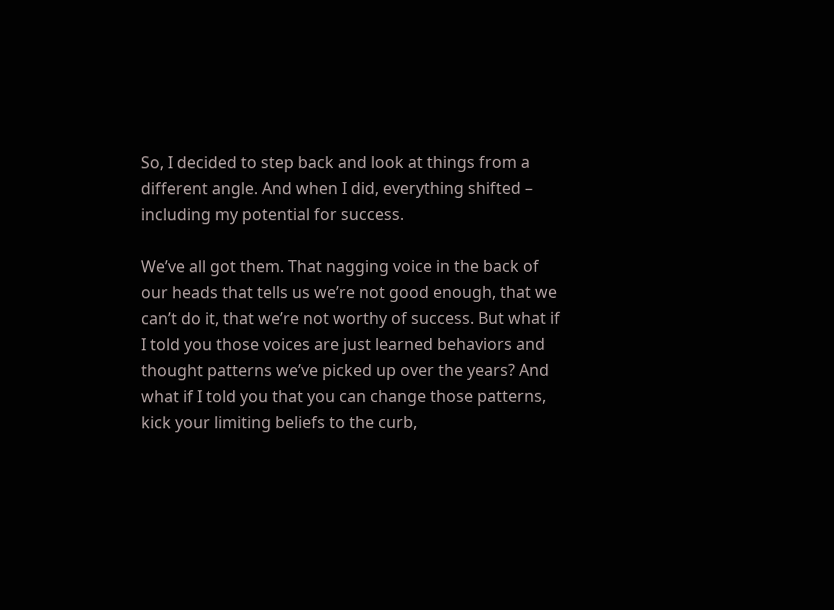So, I decided to step back and look at things from a different angle. And when I did, everything shifted – including my potential for success.

We’ve all got them. That nagging voice in the back of our heads that tells us we’re not good enough, that we can’t do it, that we’re not worthy of success. But what if I told you those voices are just learned behaviors and thought patterns we’ve picked up over the years? And what if I told you that you can change those patterns, kick your limiting beliefs to the curb,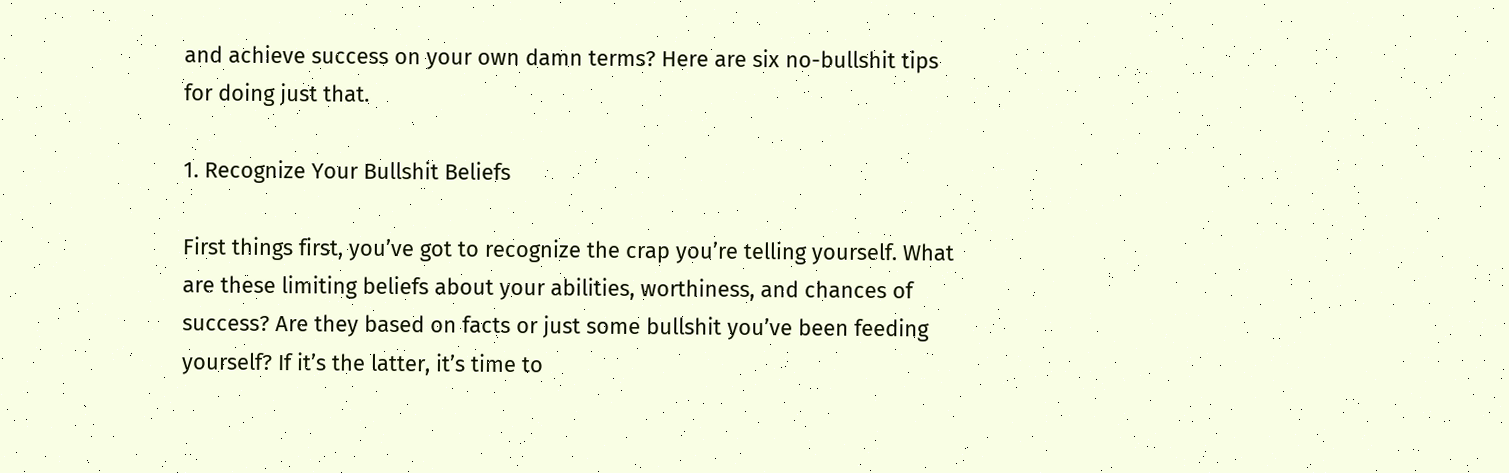and achieve success on your own damn terms? Here are six no-bullshit tips for doing just that.

1. Recognize Your Bullshit Beliefs

First things first, you’ve got to recognize the crap you’re telling yourself. What are these limiting beliefs about your abilities, worthiness, and chances of success? Are they based on facts or just some bullshit you’ve been feeding yourself? If it’s the latter, it’s time to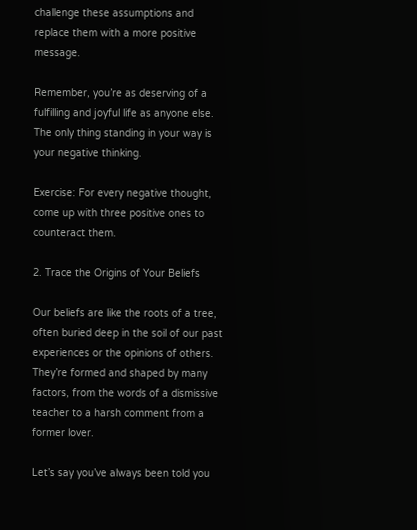challenge these assumptions and replace them with a more positive message.

Remember, you’re as deserving of a fulfilling and joyful life as anyone else. The only thing standing in your way is your negative thinking.

Exercise: For every negative thought, come up with three positive ones to counteract them.

2. Trace the Origins of Your Beliefs

Our beliefs are like the roots of a tree, often buried deep in the soil of our past experiences or the opinions of others. They’re formed and shaped by many factors, from the words of a dismissive teacher to a harsh comment from a former lover.

Let’s say you’ve always been told you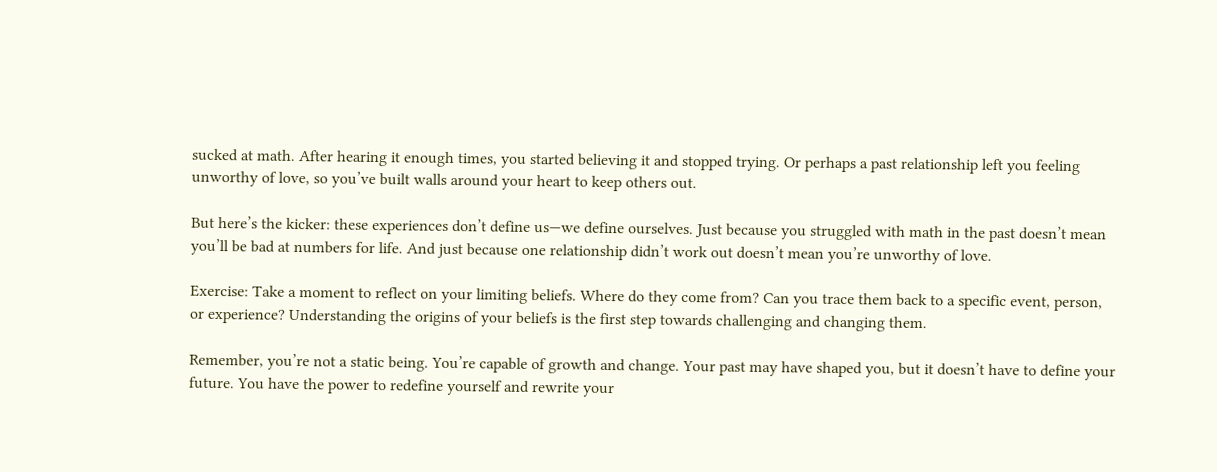sucked at math. After hearing it enough times, you started believing it and stopped trying. Or perhaps a past relationship left you feeling unworthy of love, so you’ve built walls around your heart to keep others out.

But here’s the kicker: these experiences don’t define us—we define ourselves. Just because you struggled with math in the past doesn’t mean you’ll be bad at numbers for life. And just because one relationship didn’t work out doesn’t mean you’re unworthy of love.

Exercise: Take a moment to reflect on your limiting beliefs. Where do they come from? Can you trace them back to a specific event, person, or experience? Understanding the origins of your beliefs is the first step towards challenging and changing them.

Remember, you’re not a static being. You’re capable of growth and change. Your past may have shaped you, but it doesn’t have to define your future. You have the power to redefine yourself and rewrite your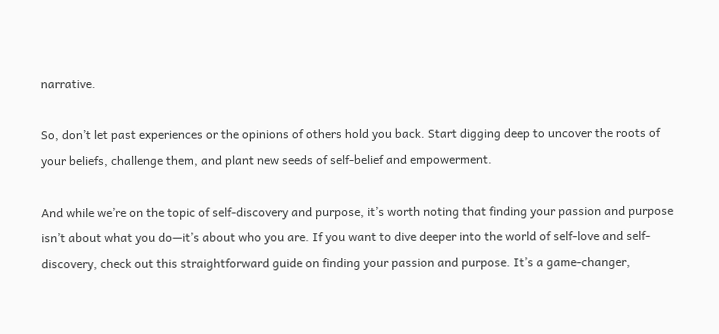narrative.

So, don’t let past experiences or the opinions of others hold you back. Start digging deep to uncover the roots of your beliefs, challenge them, and plant new seeds of self-belief and empowerment.

And while we’re on the topic of self-discovery and purpose, it’s worth noting that finding your passion and purpose isn’t about what you do—it’s about who you are. If you want to dive deeper into the world of self-love and self-discovery, check out this straightforward guide on finding your passion and purpose. It’s a game-changer,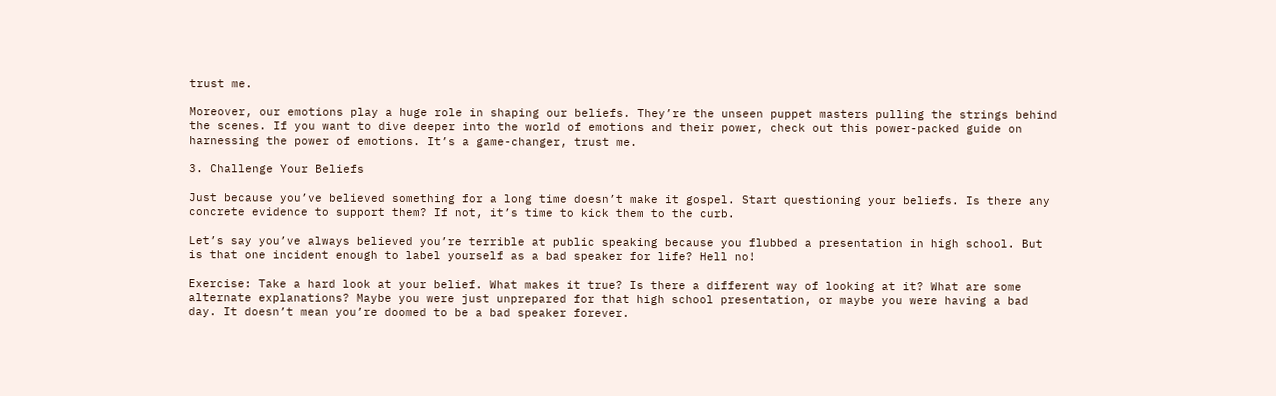trust me.

Moreover, our emotions play a huge role in shaping our beliefs. They’re the unseen puppet masters pulling the strings behind the scenes. If you want to dive deeper into the world of emotions and their power, check out this power-packed guide on harnessing the power of emotions. It’s a game-changer, trust me.

3. Challenge Your Beliefs

Just because you’ve believed something for a long time doesn’t make it gospel. Start questioning your beliefs. Is there any concrete evidence to support them? If not, it’s time to kick them to the curb.

Let’s say you’ve always believed you’re terrible at public speaking because you flubbed a presentation in high school. But is that one incident enough to label yourself as a bad speaker for life? Hell no!

Exercise: Take a hard look at your belief. What makes it true? Is there a different way of looking at it? What are some alternate explanations? Maybe you were just unprepared for that high school presentation, or maybe you were having a bad day. It doesn’t mean you’re doomed to be a bad speaker forever.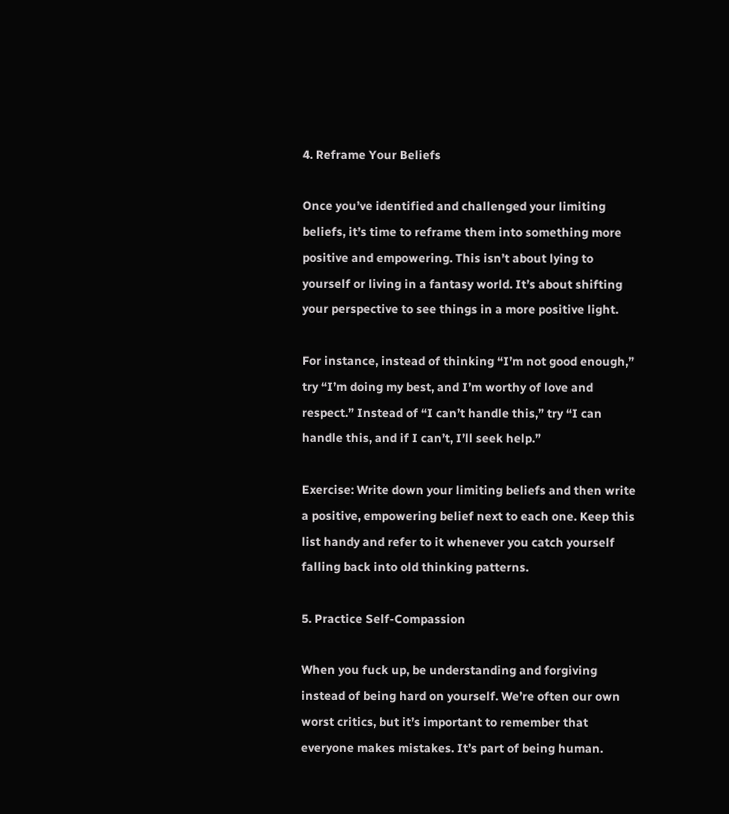4. Reframe Your Beliefs

Once you’ve identified and challenged your limiting beliefs, it’s time to reframe them into something more positive and empowering. This isn’t about lying to yourself or living in a fantasy world. It’s about shifting your perspective to see things in a more positive light.

For instance, instead of thinking “I’m not good enough,” try “I’m doing my best, and I’m worthy of love and respect.” Instead of “I can’t handle this,” try “I can handle this, and if I can’t, I’ll seek help.”

Exercise: Write down your limiting beliefs and then write a positive, empowering belief next to each one. Keep this list handy and refer to it whenever you catch yourself falling back into old thinking patterns.

5. Practice Self-Compassion

When you fuck up, be understanding and forgiving instead of being hard on yourself. We’re often our own worst critics, but it’s important to remember that everyone makes mistakes. It’s part of being human.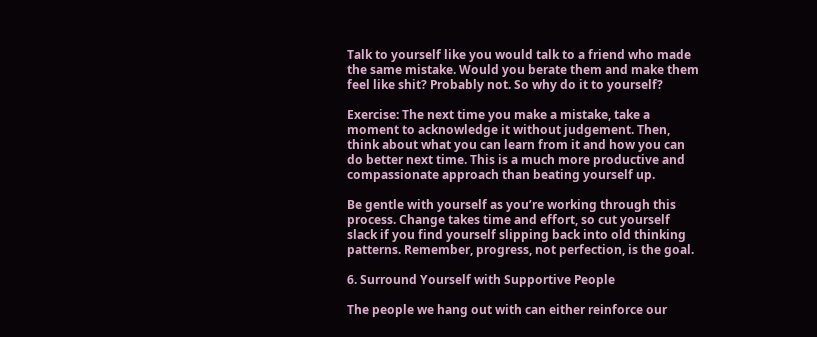Talk to yourself like you would talk to a friend who made the same mistake. Would you berate them and make them feel like shit? Probably not. So why do it to yourself?

Exercise: The next time you make a mistake, take a moment to acknowledge it without judgement. Then, think about what you can learn from it and how you can do better next time. This is a much more productive and compassionate approach than beating yourself up.

Be gentle with yourself as you’re working through this process. Change takes time and effort, so cut yourself slack if you find yourself slipping back into old thinking patterns. Remember, progress, not perfection, is the goal.

6. Surround Yourself with Supportive People

The people we hang out with can either reinforce our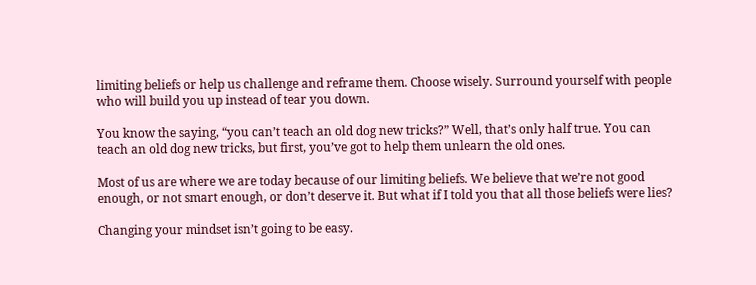limiting beliefs or help us challenge and reframe them. Choose wisely. Surround yourself with people who will build you up instead of tear you down.

You know the saying, “you can’t teach an old dog new tricks?” Well, that’s only half true. You can teach an old dog new tricks, but first, you’ve got to help them unlearn the old ones.

Most of us are where we are today because of our limiting beliefs. We believe that we’re not good enough, or not smart enough, or don’t deserve it. But what if I told you that all those beliefs were lies?

Changing your mindset isn’t going to be easy.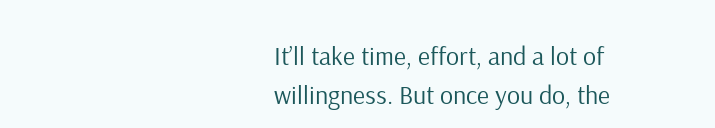It’ll take time, effort, and a lot of willingness. But once you do, the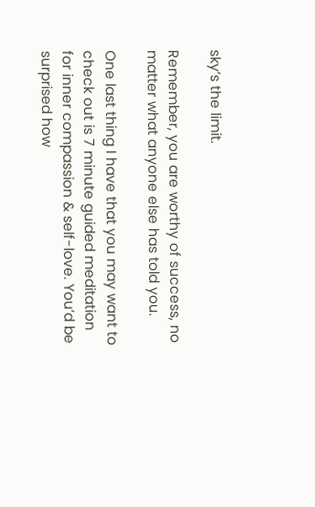sky’s the limit.

Remember, you are worthy of success, no matter what anyone else has told you.

One last thing I have that you may want to check out is 7 minute guided meditation for inner compassion & self-love. You’d be surprised how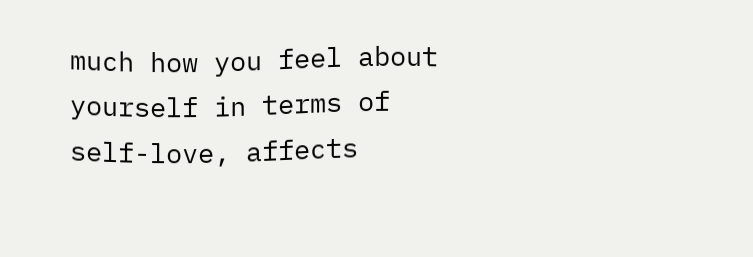much how you feel about yourself in terms of self-love, affects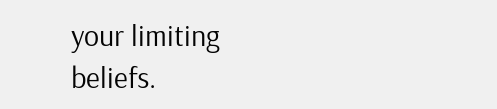your limiting beliefs.